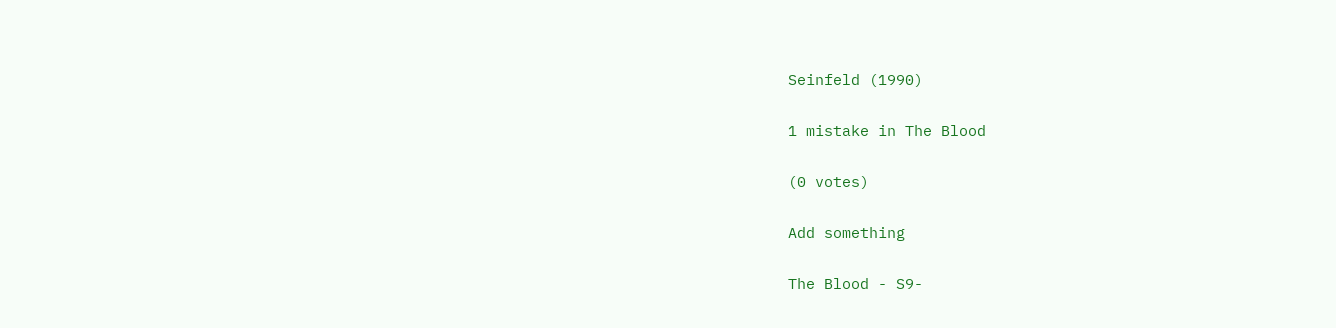Seinfeld (1990)

1 mistake in The Blood

(0 votes)

Add something

The Blood - S9-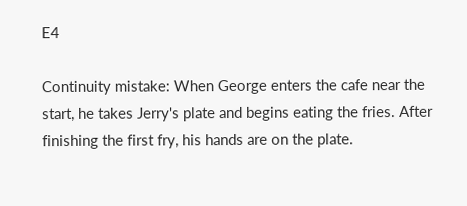E4

Continuity mistake: When George enters the cafe near the start, he takes Jerry's plate and begins eating the fries. After finishing the first fry, his hands are on the plate.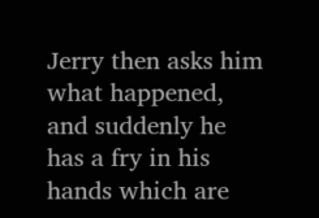Jerry then asks him what happened, and suddenly he has a fry in his hands which are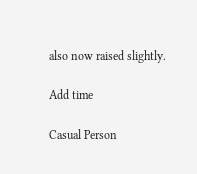also now raised slightly.

Add time

Casual Person